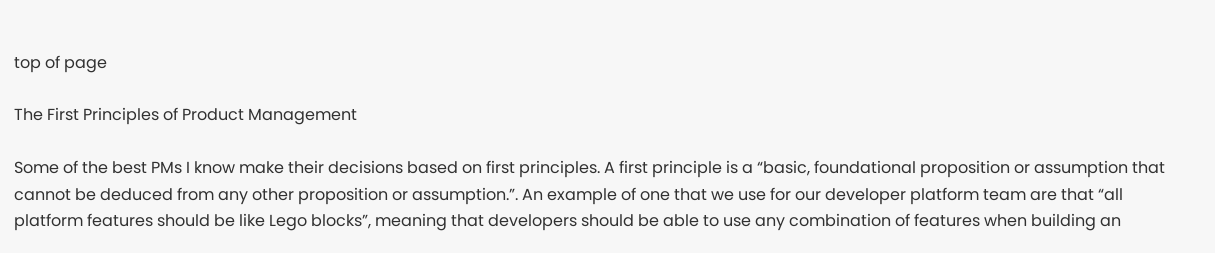top of page

The First Principles of Product Management

Some of the best PMs I know make their decisions based on first principles. A first principle is a “basic, foundational proposition or assumption that cannot be deduced from any other proposition or assumption.”. An example of one that we use for our developer platform team are that “all platform features should be like Lego blocks”, meaning that developers should be able to use any combination of features when building an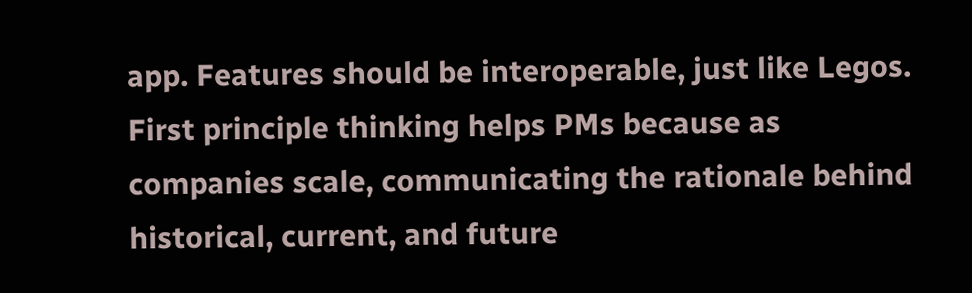app. Features should be interoperable, just like Legos. First principle thinking helps PMs because as companies scale, communicating the rationale behind historical, current, and future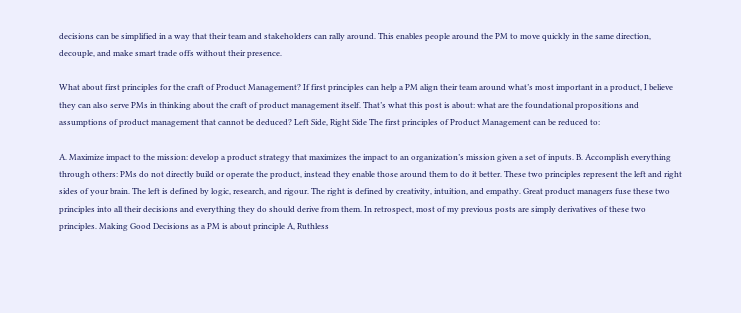decisions can be simplified in a way that their team and stakeholders can rally around. This enables people around the PM to move quickly in the same direction, decouple, and make smart trade offs without their presence.

What about first principles for the craft of Product Management? If first principles can help a PM align their team around what’s most important in a product, I believe they can also serve PMs in thinking about the craft of product management itself. That’s what this post is about: what are the foundational propositions and assumptions of product management that cannot be deduced? Left Side, Right Side The first principles of Product Management can be reduced to:

A. Maximize impact to the mission: develop a product strategy that maximizes the impact to an organization’s mission given a set of inputs. B. Accomplish everything through others: PMs do not directly build or operate the product, instead they enable those around them to do it better. These two principles represent the left and right sides of your brain. The left is defined by logic, research, and rigour. The right is defined by creativity, intuition, and empathy. Great product managers fuse these two principles into all their decisions and everything they do should derive from them. In retrospect, most of my previous posts are simply derivatives of these two principles. Making Good Decisions as a PM is about principle A, Ruthless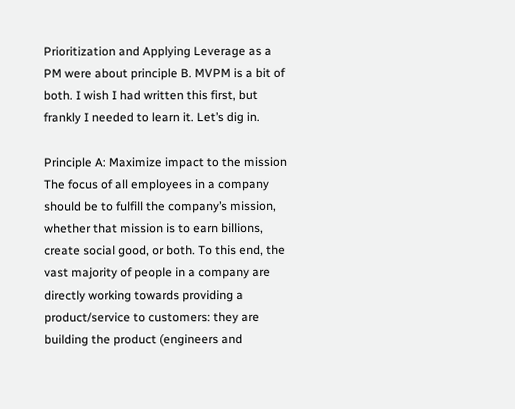Prioritization and Applying Leverage as a PM were about principle B. MVPM is a bit of both. I wish I had written this first, but frankly I needed to learn it. Let’s dig in.

Principle A: Maximize impact to the mission The focus of all employees in a company should be to fulfill the company’s mission, whether that mission is to earn billions, create social good, or both. To this end, the vast majority of people in a company are directly working towards providing a product/service to customers: they are building the product (engineers and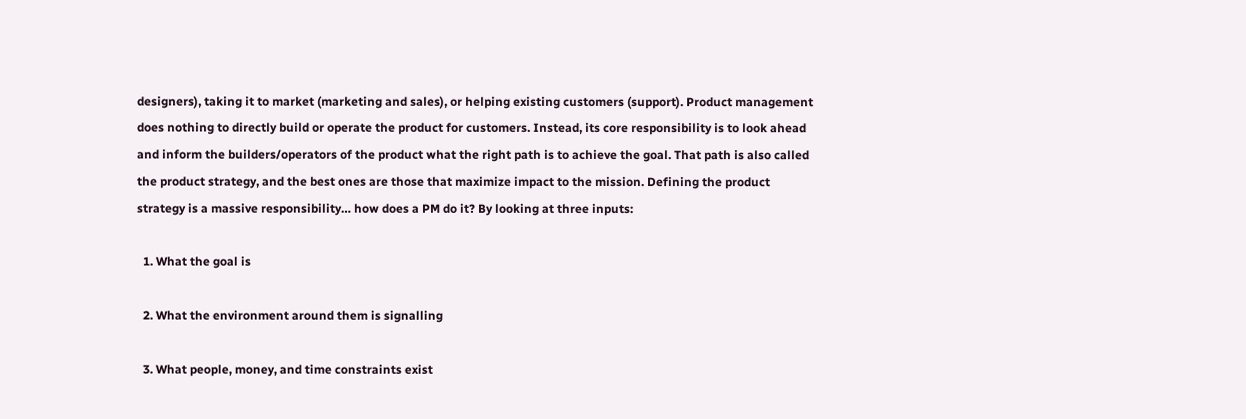designers), taking it to market (marketing and sales), or helping existing customers (support). Product management does nothing to directly build or operate the product for customers. Instead, its core responsibility is to look ahead and inform the builders/operators of the product what the right path is to achieve the goal. That path is also called the product strategy, and the best ones are those that maximize impact to the mission. Defining the product strategy is a massive responsibility… how does a PM do it? By looking at three inputs:

  1. What the goal is

  2. What the environment around them is signalling

  3. What people, money, and time constraints exist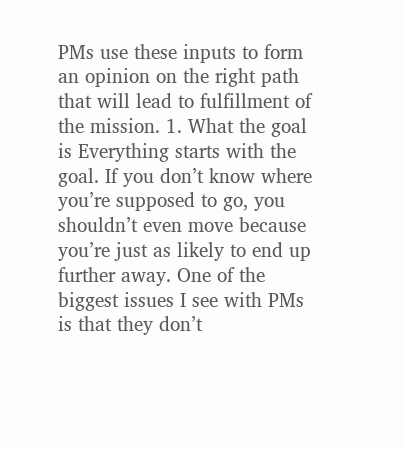PMs use these inputs to form an opinion on the right path that will lead to fulfillment of the mission. 1. What the goal is Everything starts with the goal. If you don’t know where you’re supposed to go, you shouldn’t even move because you’re just as likely to end up further away. One of the biggest issues I see with PMs is that they don’t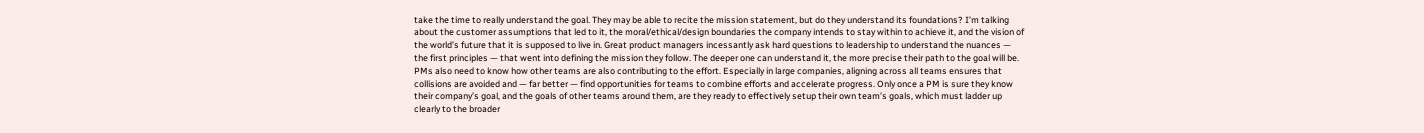take the time to really understand the goal. They may be able to recite the mission statement, but do they understand its foundations? I’m talking about the customer assumptions that led to it, the moral/ethical/design boundaries the company intends to stay within to achieve it, and the vision of the world’s future that it is supposed to live in. Great product managers incessantly ask hard questions to leadership to understand the nuances — the first principles — that went into defining the mission they follow. The deeper one can understand it, the more precise their path to the goal will be. PMs also need to know how other teams are also contributing to the effort. Especially in large companies, aligning across all teams ensures that collisions are avoided and — far better — find opportunities for teams to combine efforts and accelerate progress. Only once a PM is sure they know their company’s goal, and the goals of other teams around them, are they ready to effectively setup their own team’s goals, which must ladder up clearly to the broader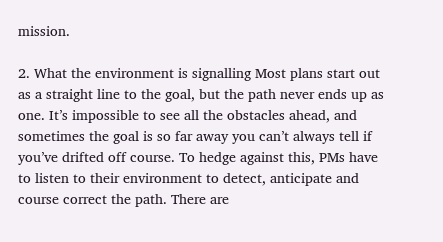mission.

2. What the environment is signalling Most plans start out as a straight line to the goal, but the path never ends up as one. It’s impossible to see all the obstacles ahead, and sometimes the goal is so far away you can’t always tell if you’ve drifted off course. To hedge against this, PMs have to listen to their environment to detect, anticipate and course correct the path. There are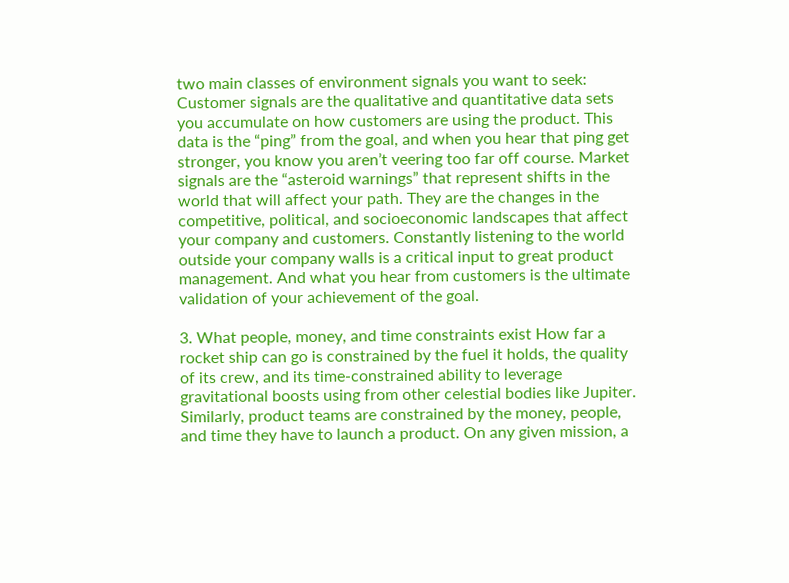two main classes of environment signals you want to seek: Customer signals are the qualitative and quantitative data sets you accumulate on how customers are using the product. This data is the “ping” from the goal, and when you hear that ping get stronger, you know you aren’t veering too far off course. Market signals are the “asteroid warnings” that represent shifts in the world that will affect your path. They are the changes in the competitive, political, and socioeconomic landscapes that affect your company and customers. Constantly listening to the world outside your company walls is a critical input to great product management. And what you hear from customers is the ultimate validation of your achievement of the goal.

3. What people, money, and time constraints exist How far a rocket ship can go is constrained by the fuel it holds, the quality of its crew, and its time-constrained ability to leverage gravitational boosts using from other celestial bodies like Jupiter. Similarly, product teams are constrained by the money, people, and time they have to launch a product. On any given mission, a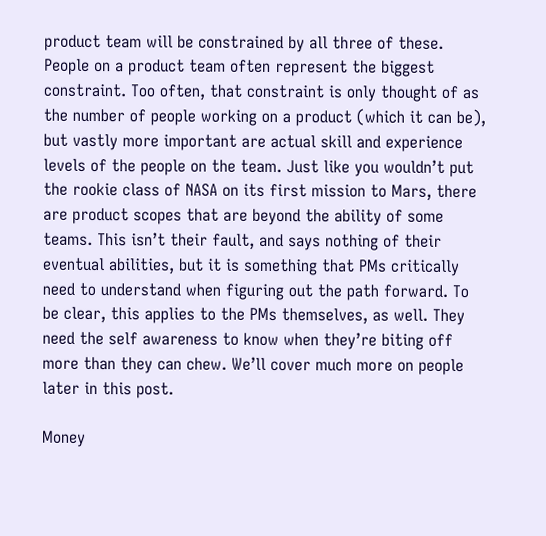product team will be constrained by all three of these. People on a product team often represent the biggest constraint. Too often, that constraint is only thought of as the number of people working on a product (which it can be), but vastly more important are actual skill and experience levels of the people on the team. Just like you wouldn’t put the rookie class of NASA on its first mission to Mars, there are product scopes that are beyond the ability of some teams. This isn’t their fault, and says nothing of their eventual abilities, but it is something that PMs critically need to understand when figuring out the path forward. To be clear, this applies to the PMs themselves, as well. They need the self awareness to know when they’re biting off more than they can chew. We’ll cover much more on people later in this post.

Money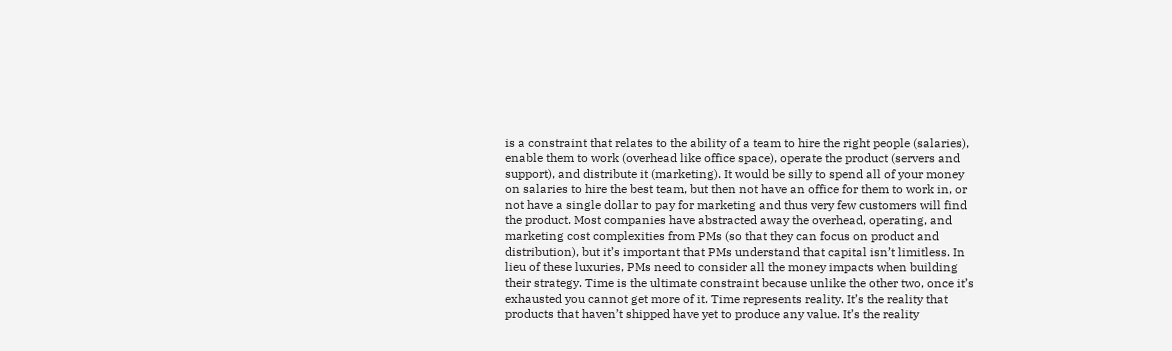is a constraint that relates to the ability of a team to hire the right people (salaries), enable them to work (overhead like office space), operate the product (servers and support), and distribute it (marketing). It would be silly to spend all of your money on salaries to hire the best team, but then not have an office for them to work in, or not have a single dollar to pay for marketing and thus very few customers will find the product. Most companies have abstracted away the overhead, operating, and marketing cost complexities from PMs (so that they can focus on product and distribution), but it’s important that PMs understand that capital isn’t limitless. In lieu of these luxuries, PMs need to consider all the money impacts when building their strategy. Time is the ultimate constraint because unlike the other two, once it’s exhausted you cannot get more of it. Time represents reality. It’s the reality that products that haven’t shipped have yet to produce any value. It’s the reality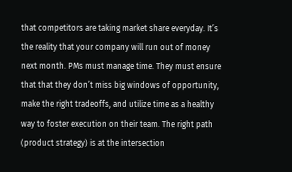that competitors are taking market share everyday. It’s the reality that your company will run out of money next month. PMs must manage time. They must ensure that that they don’t miss big windows of opportunity, make the right tradeoffs, and utilize time as a healthy way to foster execution on their team. The right path (product strategy) is at the intersection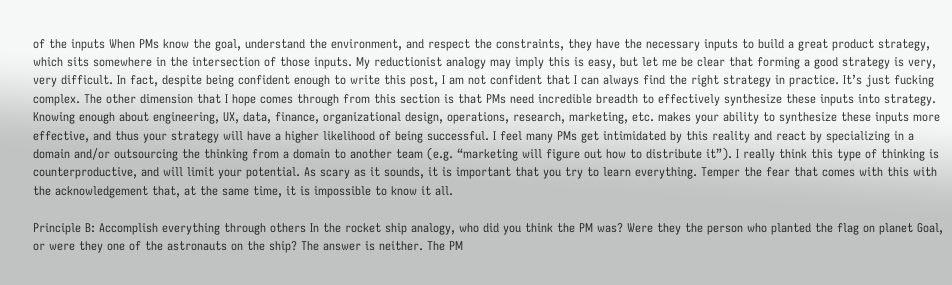of the inputs When PMs know the goal, understand the environment, and respect the constraints, they have the necessary inputs to build a great product strategy, which sits somewhere in the intersection of those inputs. My reductionist analogy may imply this is easy, but let me be clear that forming a good strategy is very, very difficult. In fact, despite being confident enough to write this post, I am not confident that I can always find the right strategy in practice. It’s just fucking complex. The other dimension that I hope comes through from this section is that PMs need incredible breadth to effectively synthesize these inputs into strategy. Knowing enough about engineering, UX, data, finance, organizational design, operations, research, marketing, etc. makes your ability to synthesize these inputs more effective, and thus your strategy will have a higher likelihood of being successful. I feel many PMs get intimidated by this reality and react by specializing in a domain and/or outsourcing the thinking from a domain to another team (e.g. “marketing will figure out how to distribute it”). I really think this type of thinking is counterproductive, and will limit your potential. As scary as it sounds, it is important that you try to learn everything. Temper the fear that comes with this with the acknowledgement that, at the same time, it is impossible to know it all.

Principle B: Accomplish everything through others In the rocket ship analogy, who did you think the PM was? Were they the person who planted the flag on planet Goal, or were they one of the astronauts on the ship? The answer is neither. The PM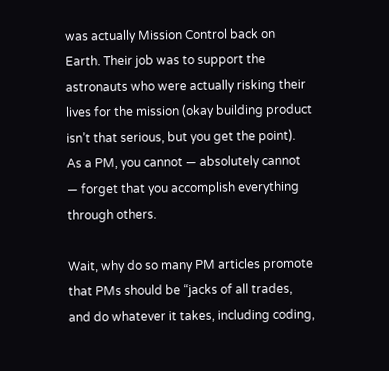was actually Mission Control back on Earth. Their job was to support the astronauts who were actually risking their lives for the mission (okay building product isn’t that serious, but you get the point). As a PM, you cannot — absolutely cannot — forget that you accomplish everything through others.

Wait, why do so many PM articles promote that PMs should be “jacks of all trades, and do whatever it takes, including coding,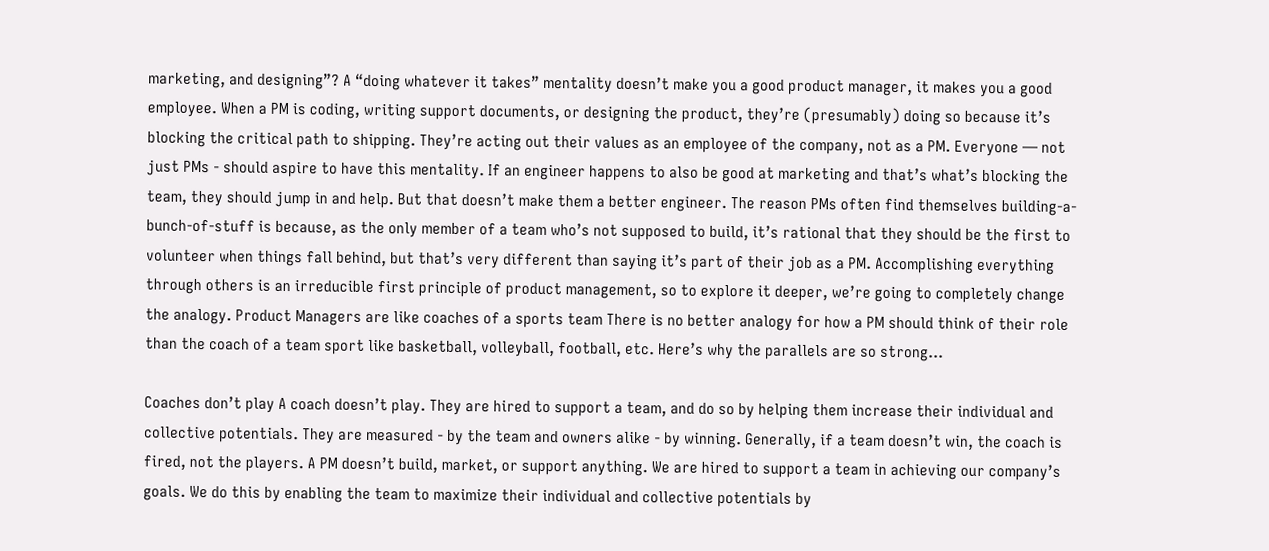marketing, and designing”? A “doing whatever it takes” mentality doesn’t make you a good product manager, it makes you a good employee. When a PM is coding, writing support documents, or designing the product, they’re (presumably) doing so because it’s blocking the critical path to shipping. They’re acting out their values as an employee of the company, not as a PM. Everyone — not just PMs - should aspire to have this mentality. If an engineer happens to also be good at marketing and that’s what’s blocking the team, they should jump in and help. But that doesn’t make them a better engineer. The reason PMs often find themselves building-a-bunch-of-stuff is because, as the only member of a team who’s not supposed to build, it’s rational that they should be the first to volunteer when things fall behind, but that’s very different than saying it’s part of their job as a PM. Accomplishing everything through others is an irreducible first principle of product management, so to explore it deeper, we’re going to completely change the analogy. Product Managers are like coaches of a sports team There is no better analogy for how a PM should think of their role than the coach of a team sport like basketball, volleyball, football, etc. Here’s why the parallels are so strong…

Coaches don’t play A coach doesn’t play. They are hired to support a team, and do so by helping them increase their individual and collective potentials. They are measured - by the team and owners alike - by winning. Generally, if a team doesn’t win, the coach is fired, not the players. A PM doesn’t build, market, or support anything. We are hired to support a team in achieving our company’s goals. We do this by enabling the team to maximize their individual and collective potentials by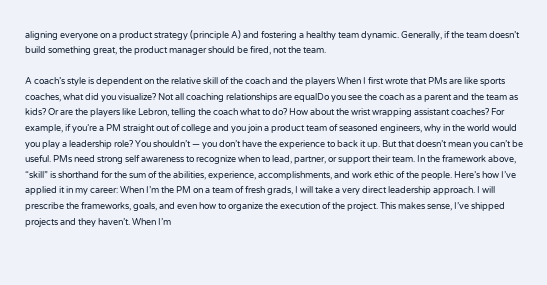aligning everyone on a product strategy (principle A) and fostering a healthy team dynamic. Generally, if the team doesn’t build something great, the product manager should be fired, not the team.

A coach’s style is dependent on the relative skill of the coach and the players When I first wrote that PMs are like sports coaches, what did you visualize? Not all coaching relationships are equalDo you see the coach as a parent and the team as kids? Or are the players like Lebron, telling the coach what to do? How about the wrist wrapping assistant coaches? For example, if you’re a PM straight out of college and you join a product team of seasoned engineers, why in the world would you play a leadership role? You shouldn’t — you don’t have the experience to back it up. But that doesn’t mean you can’t be useful. PMs need strong self awareness to recognize when to lead, partner, or support their team. In the framework above, “skill” is shorthand for the sum of the abilities, experience, accomplishments, and work ethic of the people. Here’s how I’ve applied it in my career: When I’m the PM on a team of fresh grads, I will take a very direct leadership approach. I will prescribe the frameworks, goals, and even how to organize the execution of the project. This makes sense, I’ve shipped projects and they haven’t. When I’m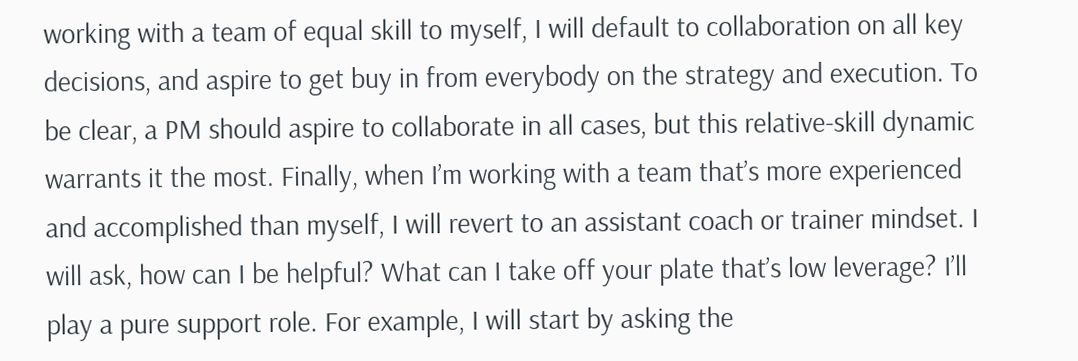working with a team of equal skill to myself, I will default to collaboration on all key decisions, and aspire to get buy in from everybody on the strategy and execution. To be clear, a PM should aspire to collaborate in all cases, but this relative-skill dynamic warrants it the most. Finally, when I’m working with a team that’s more experienced and accomplished than myself, I will revert to an assistant coach or trainer mindset. I will ask, how can I be helpful? What can I take off your plate that’s low leverage? I’ll play a pure support role. For example, I will start by asking the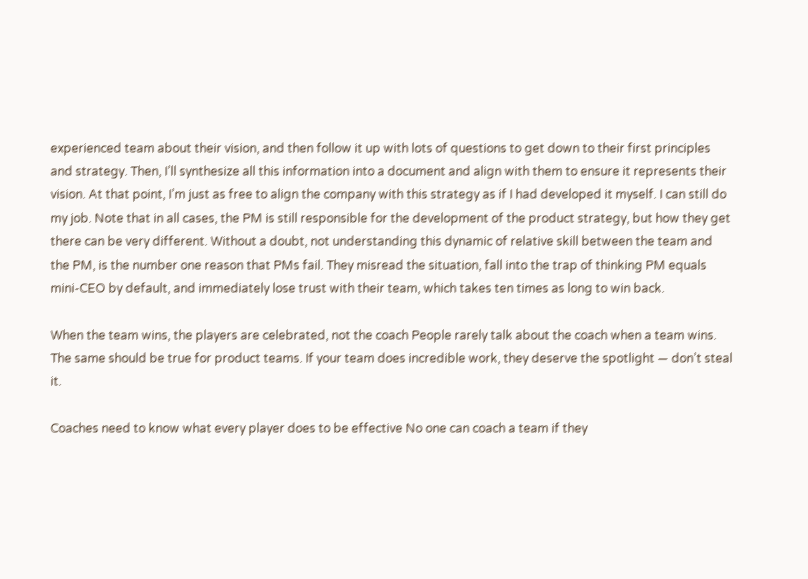experienced team about their vision, and then follow it up with lots of questions to get down to their first principles and strategy. Then, I’ll synthesize all this information into a document and align with them to ensure it represents their vision. At that point, I’m just as free to align the company with this strategy as if I had developed it myself. I can still do my job. Note that in all cases, the PM is still responsible for the development of the product strategy, but how they get there can be very different. Without a doubt, not understanding this dynamic of relative skill between the team and the PM, is the number one reason that PMs fail. They misread the situation, fall into the trap of thinking PM equals mini-CEO by default, and immediately lose trust with their team, which takes ten times as long to win back.

When the team wins, the players are celebrated, not the coach People rarely talk about the coach when a team wins. The same should be true for product teams. If your team does incredible work, they deserve the spotlight — don’t steal it.

Coaches need to know what every player does to be effective No one can coach a team if they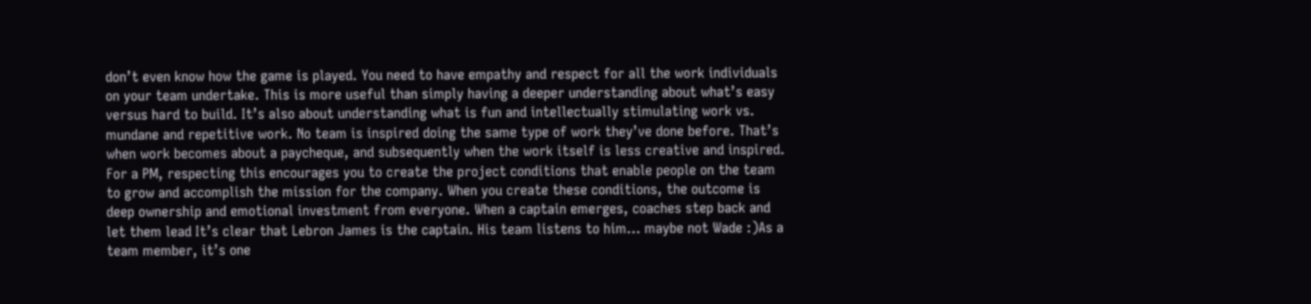don’t even know how the game is played. You need to have empathy and respect for all the work individuals on your team undertake. This is more useful than simply having a deeper understanding about what’s easy versus hard to build. It’s also about understanding what is fun and intellectually stimulating work vs. mundane and repetitive work. No team is inspired doing the same type of work they’ve done before. That’s when work becomes about a paycheque, and subsequently when the work itself is less creative and inspired. For a PM, respecting this encourages you to create the project conditions that enable people on the team to grow and accomplish the mission for the company. When you create these conditions, the outcome is deep ownership and emotional investment from everyone. When a captain emerges, coaches step back and let them lead It’s clear that Lebron James is the captain. His team listens to him… maybe not Wade :)As a team member, it’s one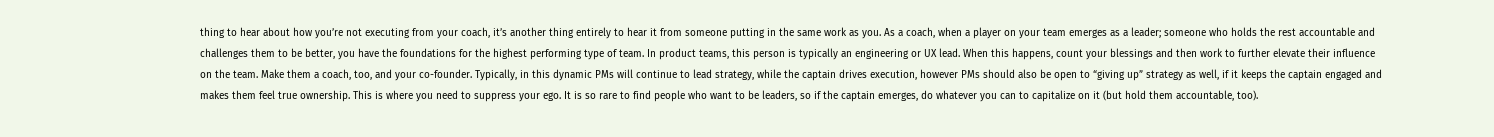thing to hear about how you’re not executing from your coach, it’s another thing entirely to hear it from someone putting in the same work as you. As a coach, when a player on your team emerges as a leader; someone who holds the rest accountable and challenges them to be better, you have the foundations for the highest performing type of team. In product teams, this person is typically an engineering or UX lead. When this happens, count your blessings and then work to further elevate their influence on the team. Make them a coach, too, and your co-founder. Typically, in this dynamic PMs will continue to lead strategy, while the captain drives execution, however PMs should also be open to “giving up” strategy as well, if it keeps the captain engaged and makes them feel true ownership. This is where you need to suppress your ego. It is so rare to find people who want to be leaders, so if the captain emerges, do whatever you can to capitalize on it (but hold them accountable, too).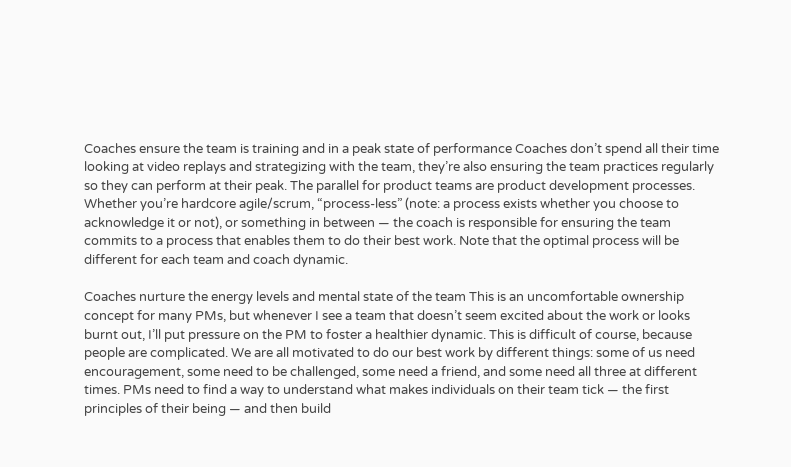Coaches ensure the team is training and in a peak state of performance Coaches don’t spend all their time looking at video replays and strategizing with the team, they’re also ensuring the team practices regularly so they can perform at their peak. The parallel for product teams are product development processes. Whether you’re hardcore agile/scrum, “process-less” (note: a process exists whether you choose to acknowledge it or not), or something in between — the coach is responsible for ensuring the team commits to a process that enables them to do their best work. Note that the optimal process will be different for each team and coach dynamic.

Coaches nurture the energy levels and mental state of the team This is an uncomfortable ownership concept for many PMs, but whenever I see a team that doesn’t seem excited about the work or looks burnt out, I’ll put pressure on the PM to foster a healthier dynamic. This is difficult of course, because people are complicated. We are all motivated to do our best work by different things: some of us need encouragement, some need to be challenged, some need a friend, and some need all three at different times. PMs need to find a way to understand what makes individuals on their team tick — the first principles of their being — and then build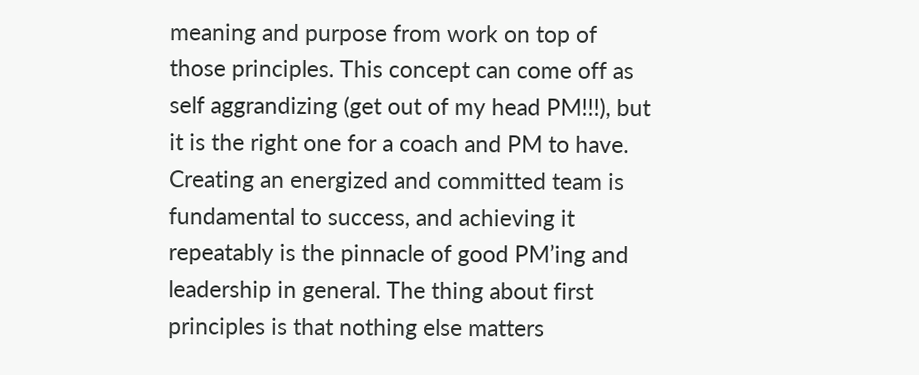meaning and purpose from work on top of those principles. This concept can come off as self aggrandizing (get out of my head PM!!!), but it is the right one for a coach and PM to have. Creating an energized and committed team is fundamental to success, and achieving it repeatably is the pinnacle of good PM’ing and leadership in general. The thing about first principles is that nothing else matters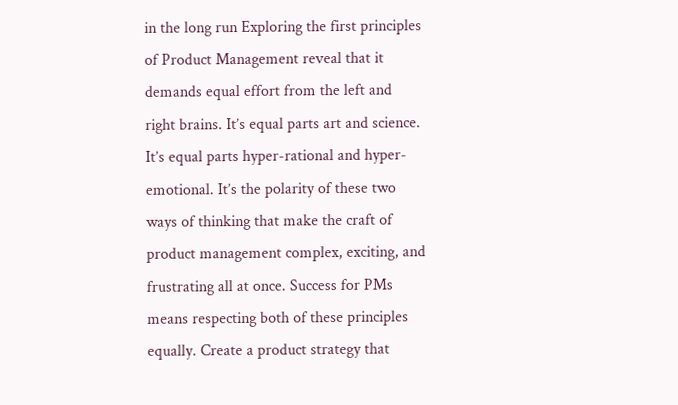in the long run Exploring the first principles of Product Management reveal that it demands equal effort from the left and right brains. It’s equal parts art and science. It’s equal parts hyper-rational and hyper-emotional. It’s the polarity of these two ways of thinking that make the craft of product management complex, exciting, and frustrating all at once. Success for PMs means respecting both of these principles equally. Create a product strategy that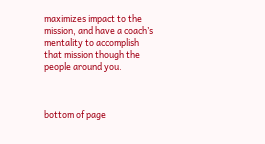maximizes impact to the mission, and have a coach’s mentality to accomplish that mission though the people around you.



bottom of page